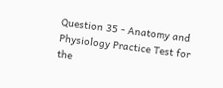Question 35 - Anatomy and Physiology Practice Test for the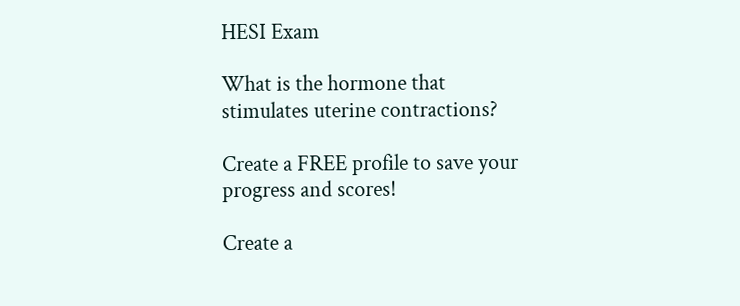HESI Exam

What is the hormone that stimulates uterine contractions?

Create a FREE profile to save your progress and scores!

Create a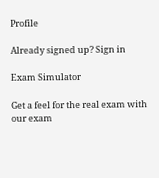Profile

Already signed up? Sign in

Exam Simulator

Get a feel for the real exam with our exam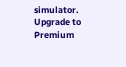simulator. Upgrade to Premium